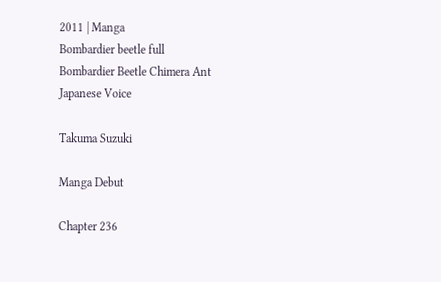2011 | Manga
Bombardier beetle full
Bombardier Beetle Chimera Ant
Japanese Voice

Takuma Suzuki

Manga Debut

Chapter 236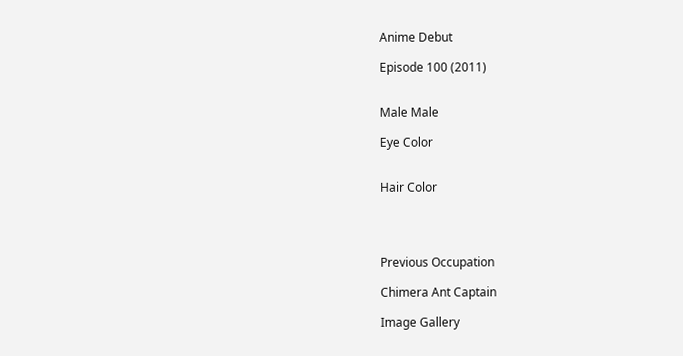Anime Debut

Episode 100 (2011)


Male Male

Eye Color


Hair Color




Previous Occupation

Chimera Ant Captain

Image Gallery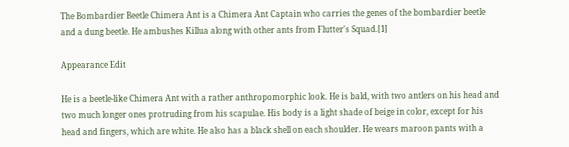The Bombardier Beetle Chimera Ant is a Chimera Ant Captain who carries the genes of the bombardier beetle and a dung beetle. He ambushes Killua along with other ants from Flutter's Squad.[1]

Appearance Edit

He is a beetle-like Chimera Ant with a rather anthropomorphic look. He is bald, with two antlers on his head and two much longer ones protruding from his scapulae. His body is a light shade of beige in color, except for his head and fingers, which are white. He also has a black shell on each shoulder. He wears maroon pants with a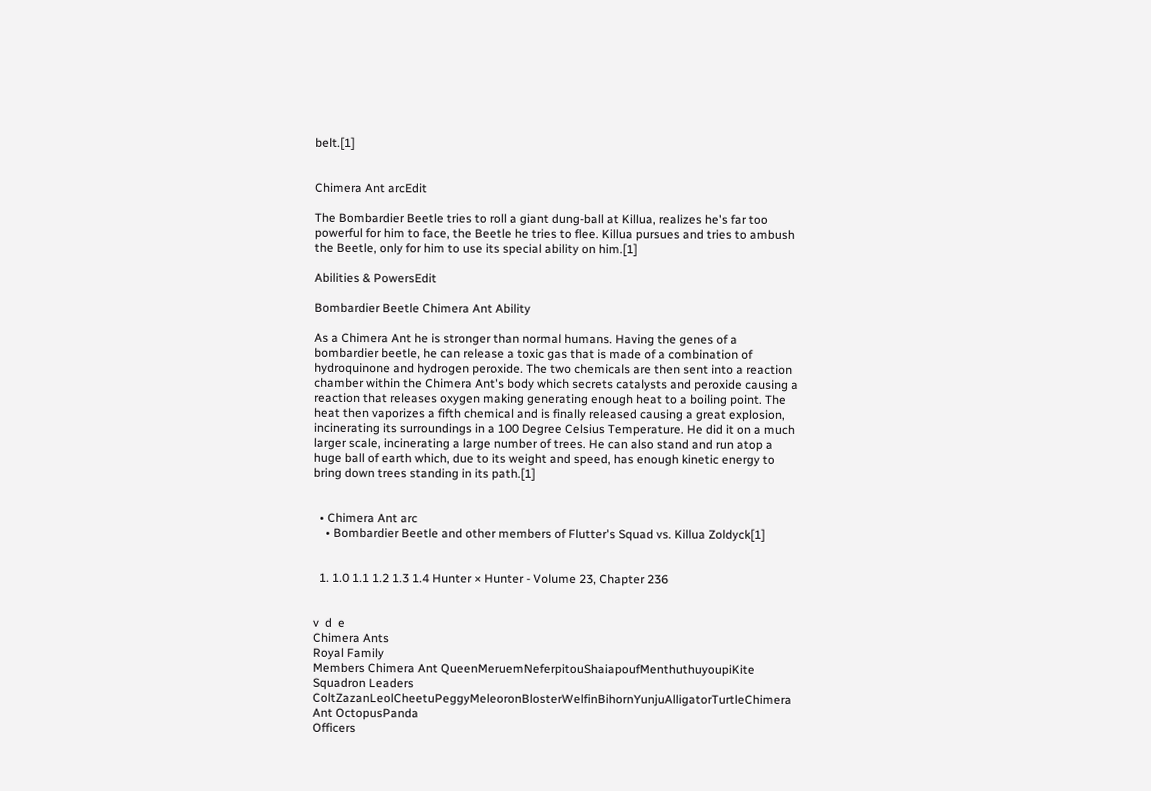belt.[1]


Chimera Ant arcEdit

The Bombardier Beetle tries to roll a giant dung-ball at Killua, realizes he's far too powerful for him to face, the Beetle he tries to flee. Killua pursues and tries to ambush the Beetle, only for him to use its special ability on him.[1]

Abilities & PowersEdit

Bombardier Beetle Chimera Ant Ability

As a Chimera Ant he is stronger than normal humans. Having the genes of a bombardier beetle, he can release a toxic gas that is made of a combination of hydroquinone and hydrogen peroxide. The two chemicals are then sent into a reaction chamber within the Chimera Ant's body which secrets catalysts and peroxide causing a reaction that releases oxygen making generating enough heat to a boiling point. The heat then vaporizes a fifth chemical and is finally released causing a great explosion, incinerating its surroundings in a 100 Degree Celsius Temperature. He did it on a much larger scale, incinerating a large number of trees. He can also stand and run atop a huge ball of earth which, due to its weight and speed, has enough kinetic energy to bring down trees standing in its path.[1]


  • Chimera Ant arc
    • Bombardier Beetle and other members of Flutter's Squad vs. Killua Zoldyck[1]


  1. 1.0 1.1 1.2 1.3 1.4 Hunter × Hunter - Volume 23, Chapter 236


v  d  e
Chimera Ants
Royal Family
Members Chimera Ant QueenMeruemNeferpitouShaiapoufMenthuthuyoupiKite
Squadron Leaders ColtZazanLeolCheetuPeggyMeleoronBlosterWelfinBihornYunjuAlligatorTurtleChimera Ant OctopusPanda
Officers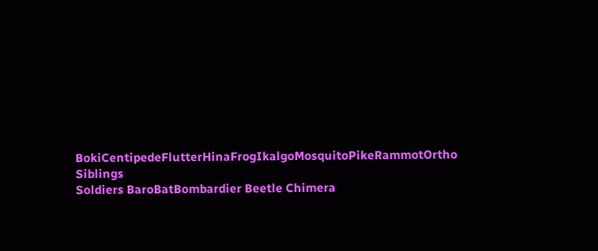BokiCentipedeFlutterHinaFrogIkalgoMosquitoPikeRammotOrtho Siblings
Soldiers BaroBatBombardier Beetle Chimera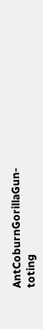AntCoburnGorillaGun-toting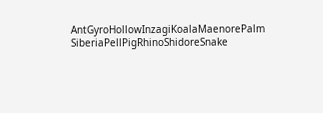AntGyroHollowInzagiKoalaMaenorePalm SiberiaPellPigRhinoShidoreSnake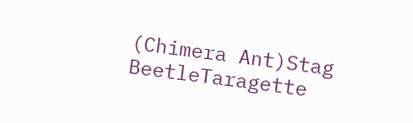(Chimera Ant)Stag BeetleTaragette